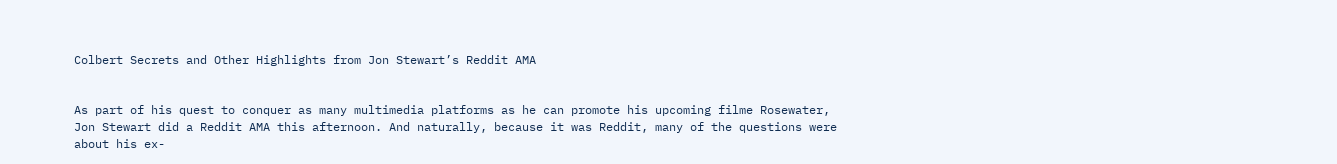Colbert Secrets and Other Highlights from Jon Stewart’s Reddit AMA


As part of his quest to conquer as many multimedia platforms as he can promote his upcoming filme Rosewater, Jon Stewart did a Reddit AMA this afternoon. And naturally, because it was Reddit, many of the questions were about his ex-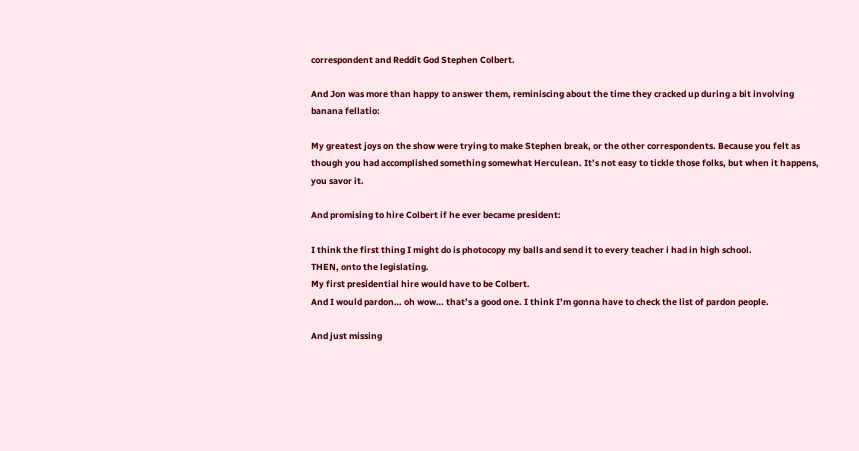correspondent and Reddit God Stephen Colbert.

And Jon was more than happy to answer them, reminiscing about the time they cracked up during a bit involving banana fellatio:

My greatest joys on the show were trying to make Stephen break, or the other correspondents. Because you felt as though you had accomplished something somewhat Herculean. It’s not easy to tickle those folks, but when it happens, you savor it.

And promising to hire Colbert if he ever became president:

I think the first thing I might do is photocopy my balls and send it to every teacher i had in high school.
THEN, onto the legislating.
My first presidential hire would have to be Colbert.
And I would pardon… oh wow… that’s a good one. I think I’m gonna have to check the list of pardon people.

And just missing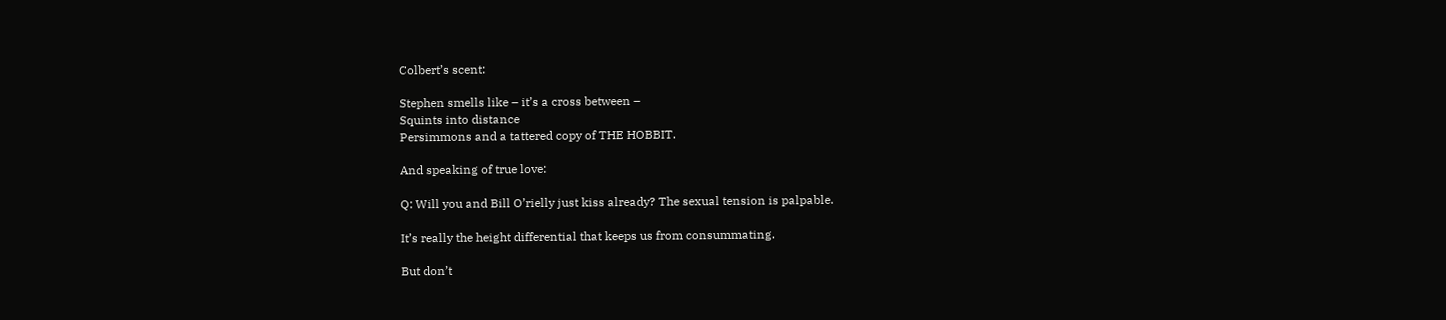Colbert’s scent:

Stephen smells like – it’s a cross between –
Squints into distance
Persimmons and a tattered copy of THE HOBBIT.

And speaking of true love:

Q: Will you and Bill O’rielly just kiss already? The sexual tension is palpable.

It’s really the height differential that keeps us from consummating.

But don’t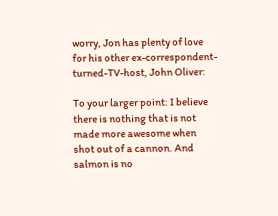worry, Jon has plenty of love for his other ex-correspondent-turned-TV-host, John Oliver:

To your larger point: I believe there is nothing that is not made more awesome when shot out of a cannon. And salmon is no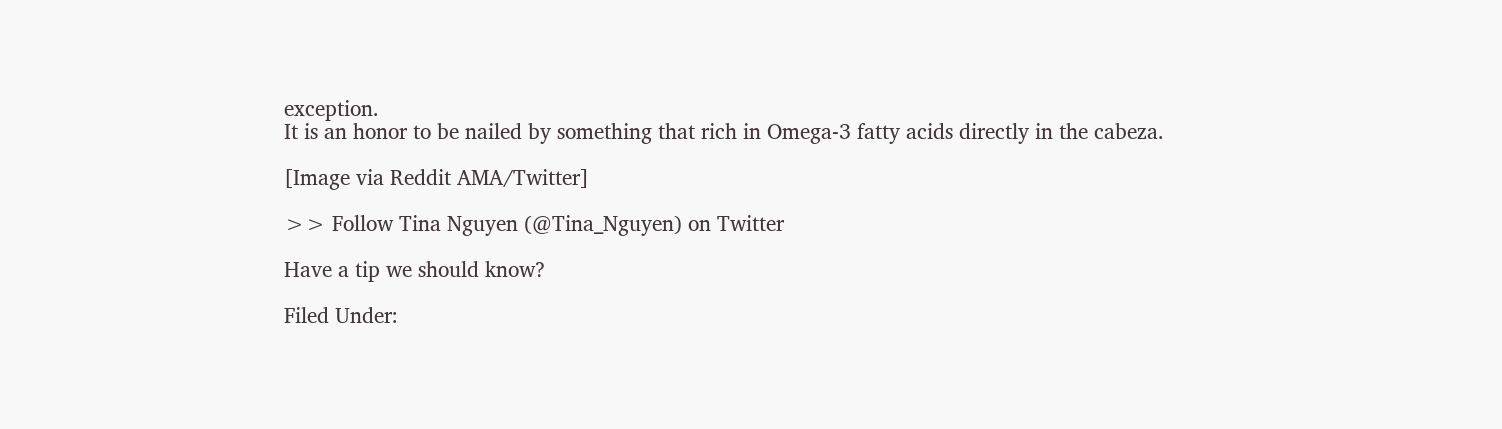exception.
It is an honor to be nailed by something that rich in Omega-3 fatty acids directly in the cabeza.

[Image via Reddit AMA/Twitter]

>> Follow Tina Nguyen (@Tina_Nguyen) on Twitter

Have a tip we should know?

Filed Under: